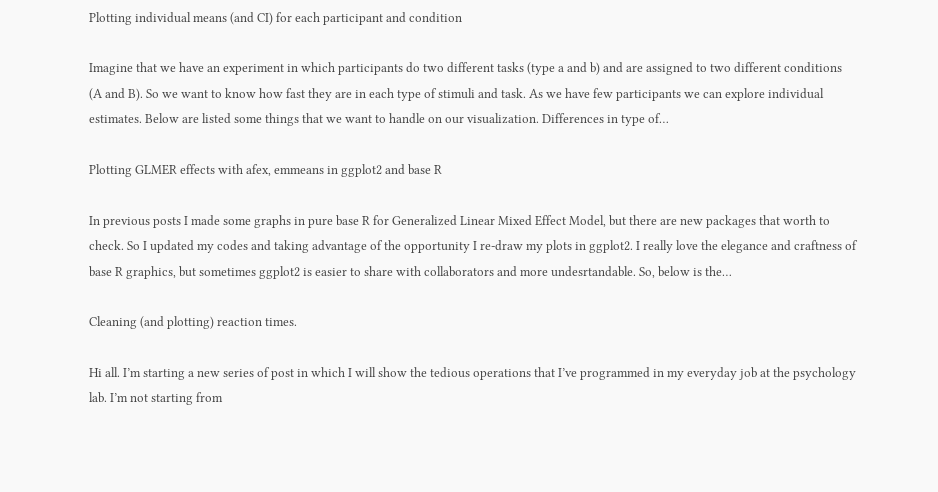Plotting individual means (and CI) for each participant and condition

Imagine that we have an experiment in which participants do two different tasks (type a and b) and are assigned to two different conditions (A and B). So we want to know how fast they are in each type of stimuli and task. As we have few participants we can explore individual estimates. Below are listed some things that we want to handle on our visualization. Differences in type of…

Plotting GLMER effects with afex, emmeans in ggplot2 and base R

In previous posts I made some graphs in pure base R for Generalized Linear Mixed Effect Model, but there are new packages that worth to check. So I updated my codes and taking advantage of the opportunity I re-draw my plots in ggplot2. I really love the elegance and craftness of base R graphics, but sometimes ggplot2 is easier to share with collaborators and more undesrtandable. So, below is the…

Cleaning (and plotting) reaction times.

Hi all. I’m starting a new series of post in which I will show the tedious operations that I’ve programmed in my everyday job at the psychology lab. I’m not starting from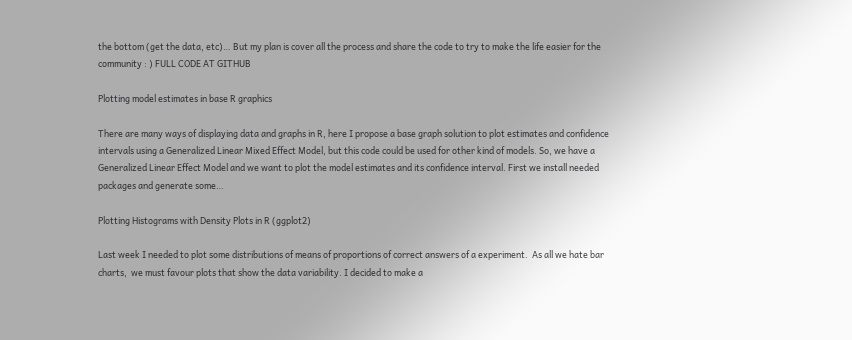the bottom (get the data, etc)… But my plan is cover all the process and share the code to try to make the life easier for the community : ) FULL CODE AT GITHUB

Plotting model estimates in base R graphics

There are many ways of displaying data and graphs in R, here I propose a base graph solution to plot estimates and confidence intervals using a Generalized Linear Mixed Effect Model, but this code could be used for other kind of models. So, we have a Generalized Linear Effect Model and we want to plot the model estimates and its confidence interval. First we install needed packages and generate some…

Plotting Histograms with Density Plots in R (ggplot2)

Last week I needed to plot some distributions of means of proportions of correct answers of a experiment.  As all we hate bar charts,  we must favour plots that show the data variability. I decided to make a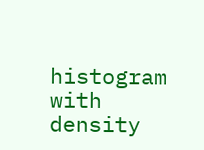histogram with density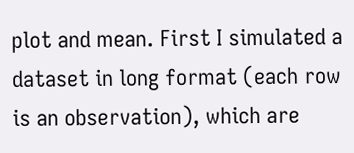plot and mean. First I simulated a dataset in long format (each row is an observation), which are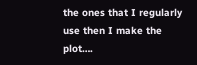the ones that I regularly use then I make the plot….